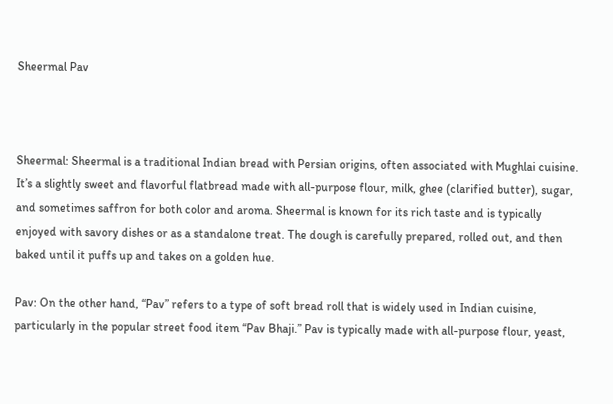Sheermal Pav



Sheermal: Sheermal is a traditional Indian bread with Persian origins, often associated with Mughlai cuisine. It’s a slightly sweet and flavorful flatbread made with all-purpose flour, milk, ghee (clarified butter), sugar, and sometimes saffron for both color and aroma. Sheermal is known for its rich taste and is typically enjoyed with savory dishes or as a standalone treat. The dough is carefully prepared, rolled out, and then baked until it puffs up and takes on a golden hue.

Pav: On the other hand, “Pav” refers to a type of soft bread roll that is widely used in Indian cuisine, particularly in the popular street food item “Pav Bhaji.” Pav is typically made with all-purpose flour, yeast,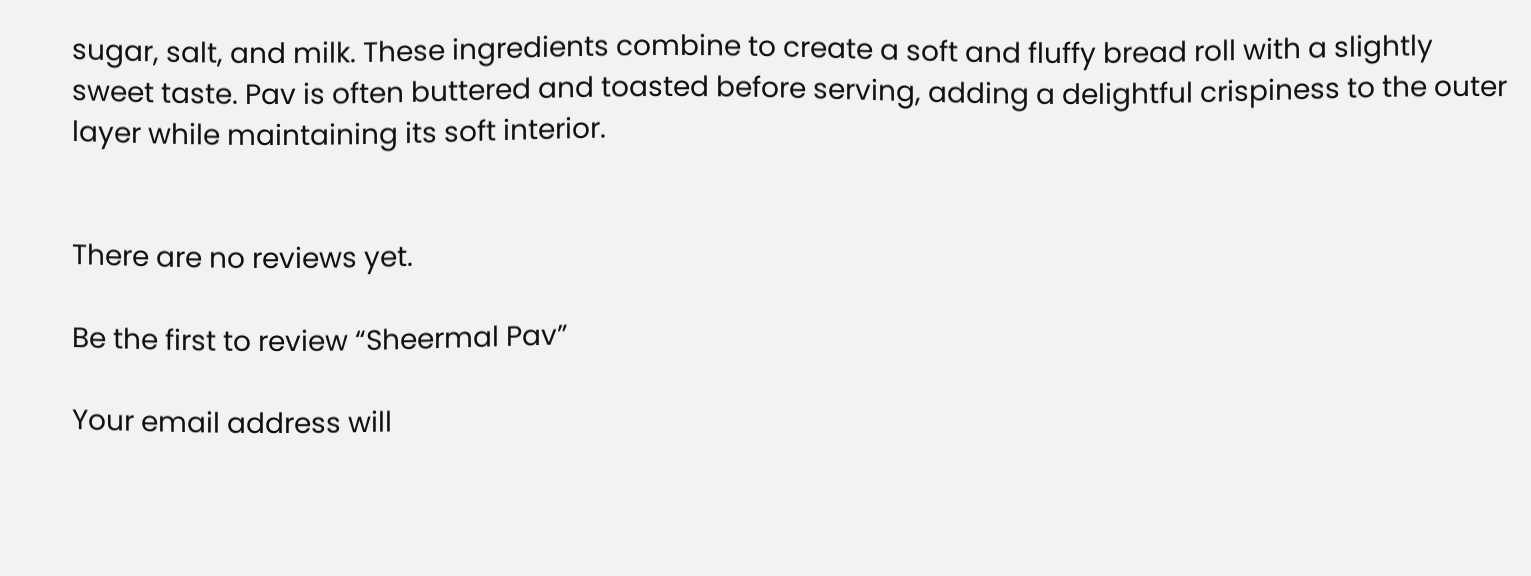sugar, salt, and milk. These ingredients combine to create a soft and fluffy bread roll with a slightly sweet taste. Pav is often buttered and toasted before serving, adding a delightful crispiness to the outer layer while maintaining its soft interior.


There are no reviews yet.

Be the first to review “Sheermal Pav”

Your email address will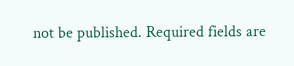not be published. Required fields are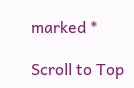marked *

Scroll to Top